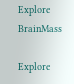Explore BrainMass

Explore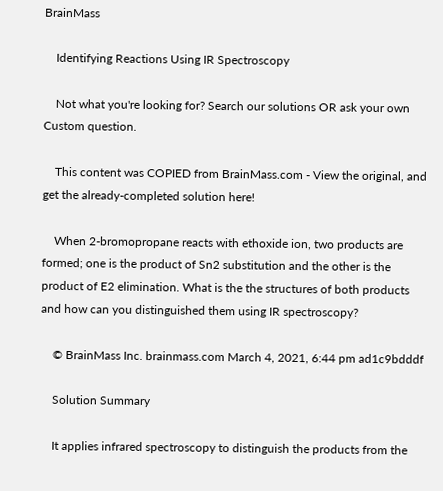BrainMass

    Identifying Reactions Using IR Spectroscopy

    Not what you're looking for? Search our solutions OR ask your own Custom question.

    This content was COPIED from BrainMass.com - View the original, and get the already-completed solution here!

    When 2-bromopropane reacts with ethoxide ion, two products are formed; one is the product of Sn2 substitution and the other is the product of E2 elimination. What is the the structures of both products and how can you distinguished them using IR spectroscopy?

    © BrainMass Inc. brainmass.com March 4, 2021, 6:44 pm ad1c9bdddf

    Solution Summary

    It applies infrared spectroscopy to distinguish the products from the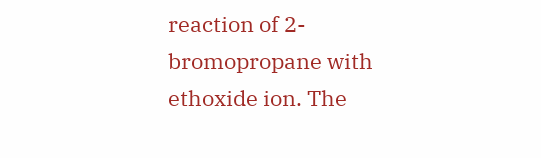reaction of 2-bromopropane with ethoxide ion. The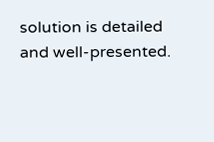solution is detailed and well-presented.